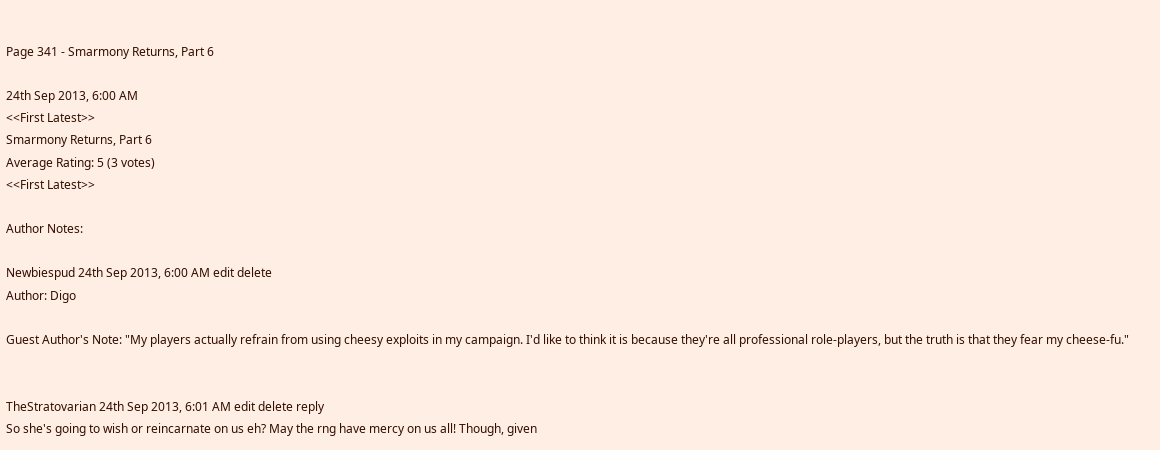Page 341 - Smarmony Returns, Part 6

24th Sep 2013, 6:00 AM
<<First Latest>>
Smarmony Returns, Part 6
Average Rating: 5 (3 votes)
<<First Latest>>

Author Notes:

Newbiespud 24th Sep 2013, 6:00 AM edit delete
Author: Digo

Guest Author's Note: "My players actually refrain from using cheesy exploits in my campaign. I'd like to think it is because they're all professional role-players, but the truth is that they fear my cheese-fu."


TheStratovarian 24th Sep 2013, 6:01 AM edit delete reply
So she's going to wish or reincarnate on us eh? May the rng have mercy on us all! Though, given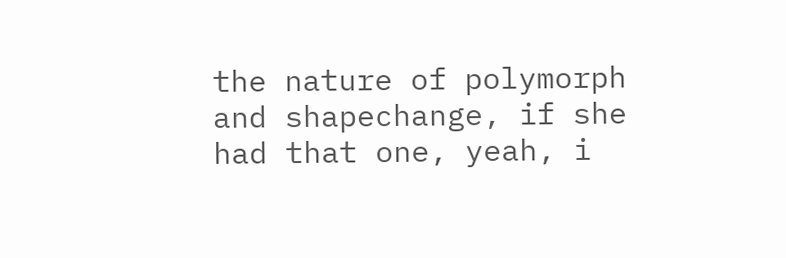the nature of polymorph and shapechange, if she had that one, yeah, i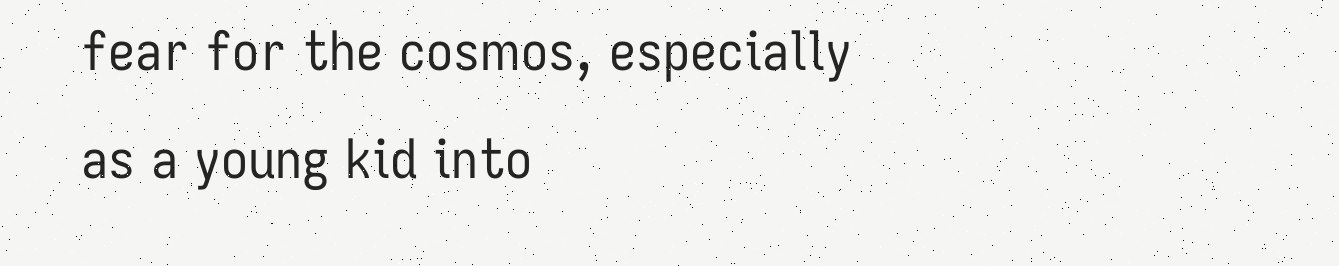fear for the cosmos, especially as a young kid into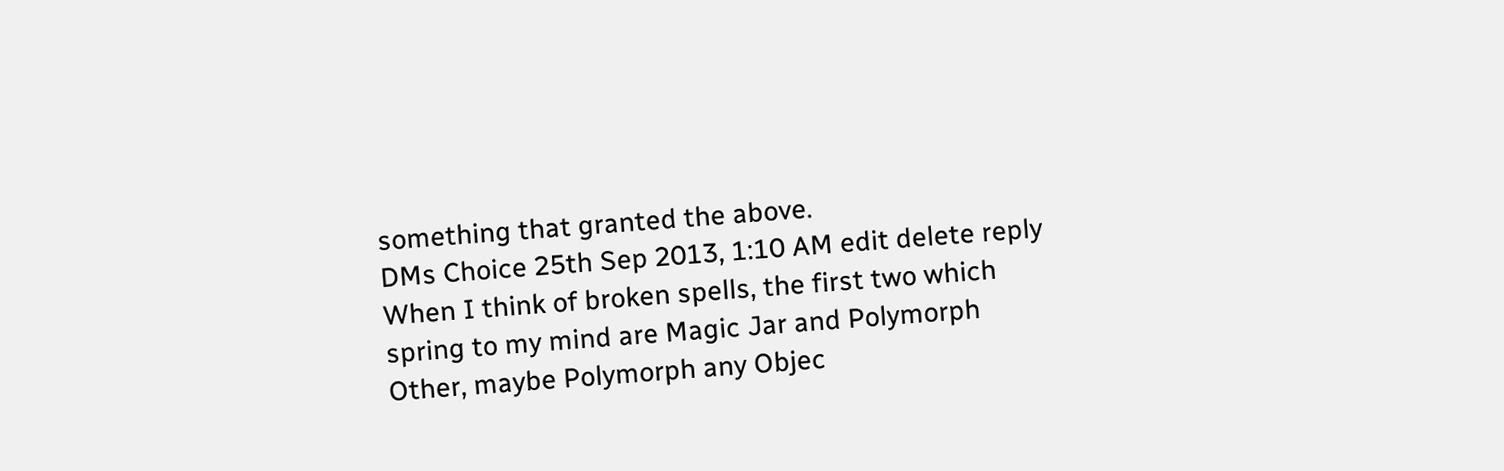something that granted the above.
DMs Choice 25th Sep 2013, 1:10 AM edit delete reply
When I think of broken spells, the first two which spring to my mind are Magic Jar and Polymorph Other, maybe Polymorph any Objec